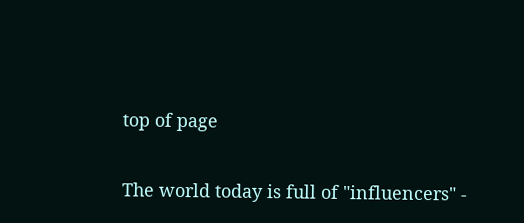top of page


The world today is full of "influencers" -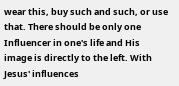wear this, buy such and such, or use that. There should be only one Influencer in one's life and His image is directly to the left. With Jesus' influences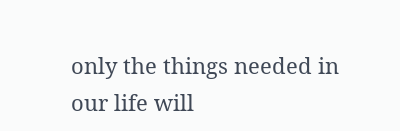only the things needed in our life will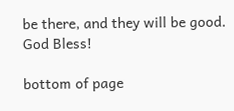be there, and they will be good. God Bless!

bottom of page